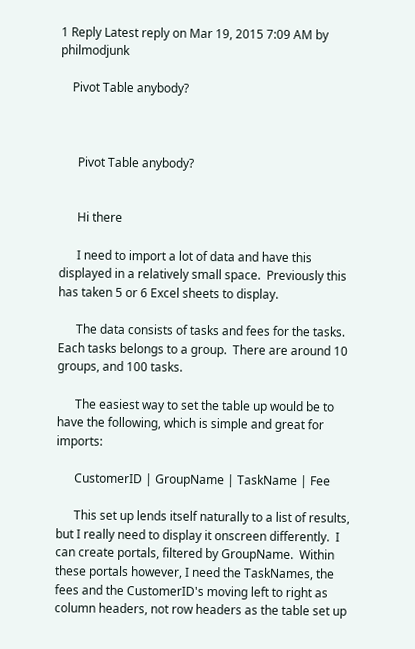1 Reply Latest reply on Mar 19, 2015 7:09 AM by philmodjunk

    Pivot Table anybody?



      Pivot Table anybody?


      Hi there

      I need to import a lot of data and have this displayed in a relatively small space.  Previously this has taken 5 or 6 Excel sheets to display.

      The data consists of tasks and fees for the tasks.  Each tasks belongs to a group.  There are around 10 groups, and 100 tasks.

      The easiest way to set the table up would be to have the following, which is simple and great for imports:

      CustomerID | GroupName | TaskName | Fee

      This set up lends itself naturally to a list of results, but I really need to display it onscreen differently.  I can create portals, filtered by GroupName.  Within these portals however, I need the TaskNames, the fees and the CustomerID's moving left to right as column headers, not row headers as the table set up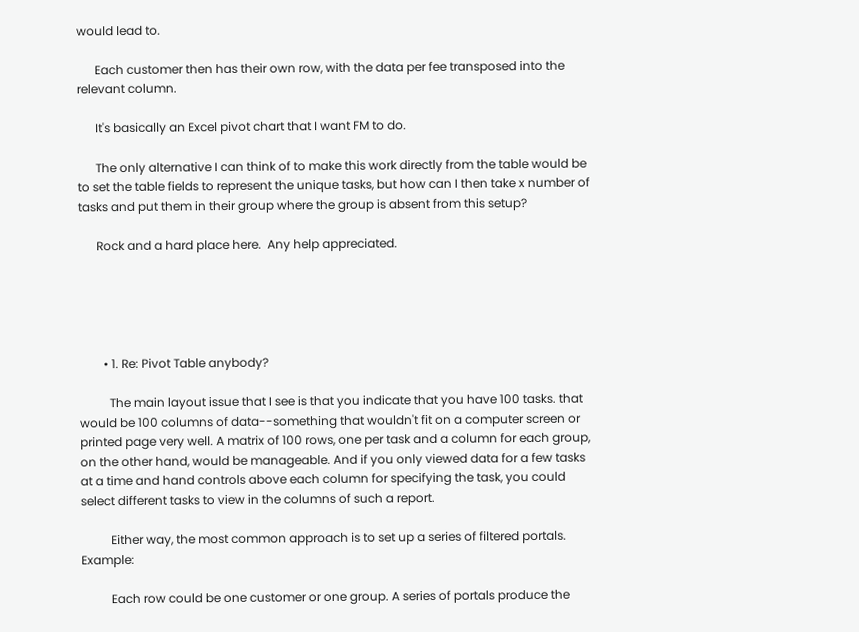would lead to.

      Each customer then has their own row, with the data per fee transposed into the relevant column.

      It's basically an Excel pivot chart that I want FM to do.

      The only alternative I can think of to make this work directly from the table would be to set the table fields to represent the unique tasks, but how can I then take x number of tasks and put them in their group where the group is absent from this setup?

      Rock and a hard place here.  Any help appreciated.





        • 1. Re: Pivot Table anybody?

          The main layout issue that I see is that you indicate that you have 100 tasks. that would be 100 columns of data--something that wouldn't fit on a computer screen or printed page very well. A matrix of 100 rows, one per task and a column for each group, on the other hand, would be manageable. And if you only viewed data for a few tasks at a time and hand controls above each column for specifying the task, you could select different tasks to view in the columns of such a report.

          Either way, the most common approach is to set up a series of filtered portals. Example:

          Each row could be one customer or one group. A series of portals produce the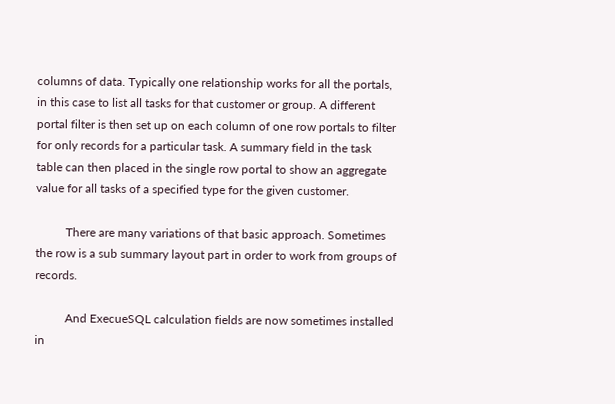columns of data. Typically one relationship works for all the portals, in this case to list all tasks for that customer or group. A different portal filter is then set up on each column of one row portals to filter for only records for a particular task. A summary field in the task table can then placed in the single row portal to show an aggregate value for all tasks of a specified type for the given customer.

          There are many variations of that basic approach. Sometimes the row is a sub summary layout part in order to work from groups of records.

          And ExecueSQL calculation fields are now sometimes installed in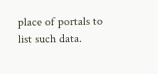place of portals to list such data.